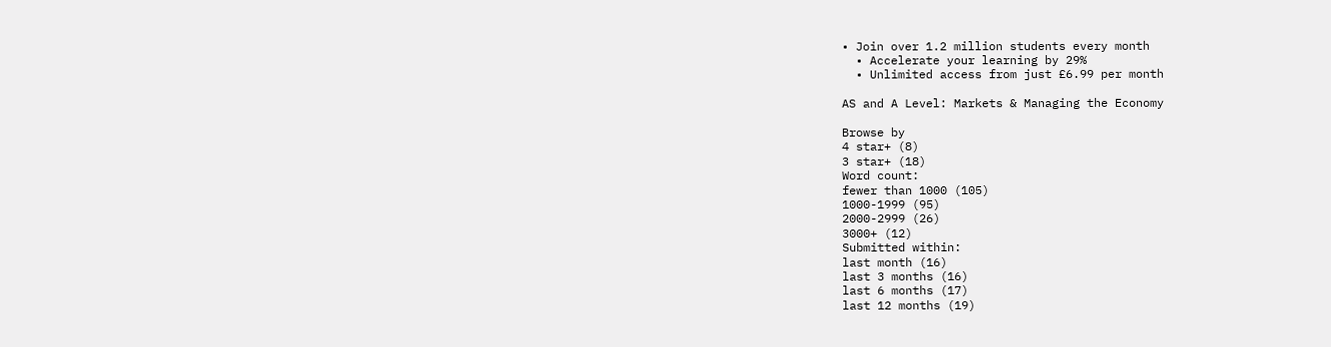• Join over 1.2 million students every month
  • Accelerate your learning by 29%
  • Unlimited access from just £6.99 per month

AS and A Level: Markets & Managing the Economy

Browse by
4 star+ (8)
3 star+ (18)
Word count:
fewer than 1000 (105)
1000-1999 (95)
2000-2999 (26)
3000+ (12)
Submitted within:
last month (16)
last 3 months (16)
last 6 months (17)
last 12 months (19)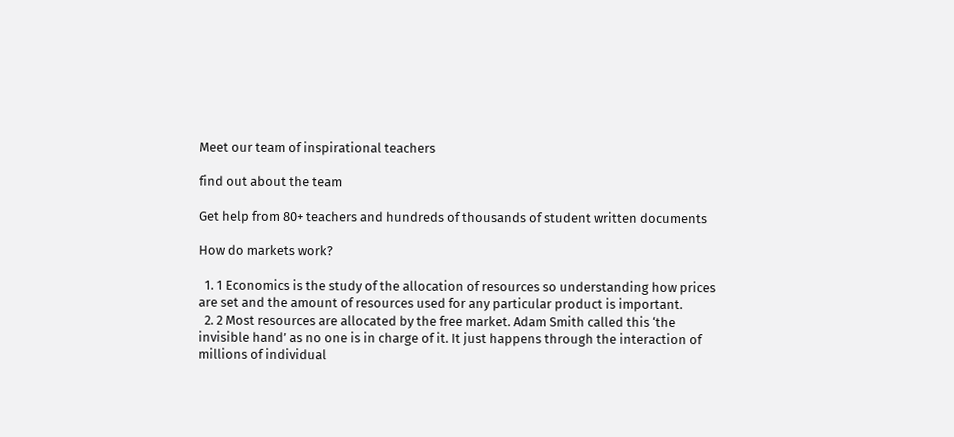Meet our team of inspirational teachers

find out about the team

Get help from 80+ teachers and hundreds of thousands of student written documents

How do markets work?

  1. 1 Economics is the study of the allocation of resources so understanding how prices are set and the amount of resources used for any particular product is important.
  2. 2 Most resources are allocated by the free market. Adam Smith called this ‘the invisible hand’ as no one is in charge of it. It just happens through the interaction of millions of individual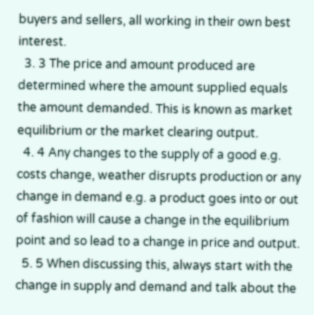buyers and sellers, all working in their own best interest.
  3. 3 The price and amount produced are determined where the amount supplied equals the amount demanded. This is known as market equilibrium or the market clearing output.
  4. 4 Any changes to the supply of a good e.g. costs change, weather disrupts production or any change in demand e.g. a product goes into or out of fashion will cause a change in the equilibrium point and so lead to a change in price and output.
  5. 5 When discussing this, always start with the change in supply and demand and talk about the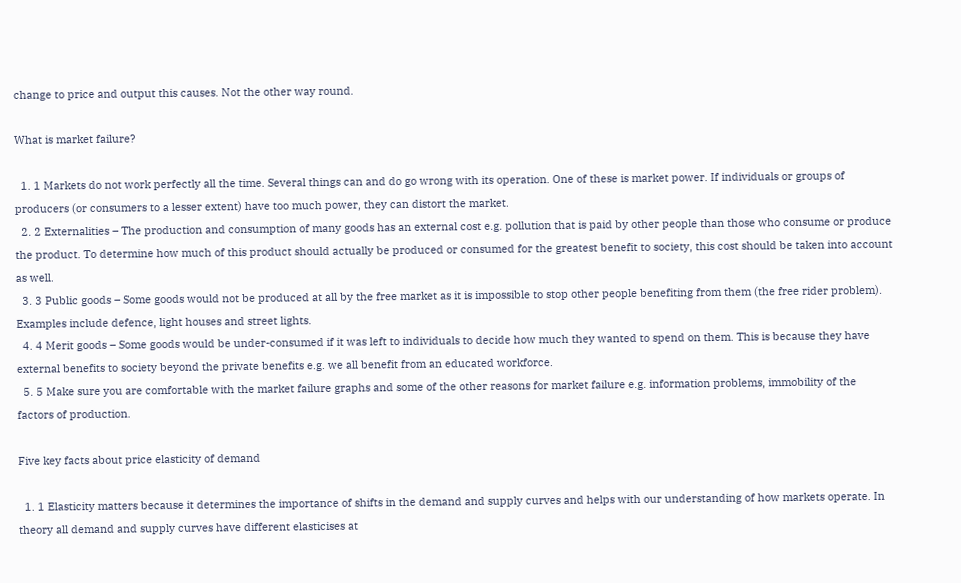change to price and output this causes. Not the other way round.

What is market failure?

  1. 1 Markets do not work perfectly all the time. Several things can and do go wrong with its operation. One of these is market power. If individuals or groups of producers (or consumers to a lesser extent) have too much power, they can distort the market.
  2. 2 Externalities – The production and consumption of many goods has an external cost e.g. pollution that is paid by other people than those who consume or produce the product. To determine how much of this product should actually be produced or consumed for the greatest benefit to society, this cost should be taken into account as well.
  3. 3 Public goods – Some goods would not be produced at all by the free market as it is impossible to stop other people benefiting from them (the free rider problem). Examples include defence, light houses and street lights.
  4. 4 Merit goods – Some goods would be under-consumed if it was left to individuals to decide how much they wanted to spend on them. This is because they have external benefits to society beyond the private benefits e.g. we all benefit from an educated workforce.
  5. 5 Make sure you are comfortable with the market failure graphs and some of the other reasons for market failure e.g. information problems, immobility of the factors of production.

Five key facts about price elasticity of demand

  1. 1 Elasticity matters because it determines the importance of shifts in the demand and supply curves and helps with our understanding of how markets operate. In theory all demand and supply curves have different elasticises at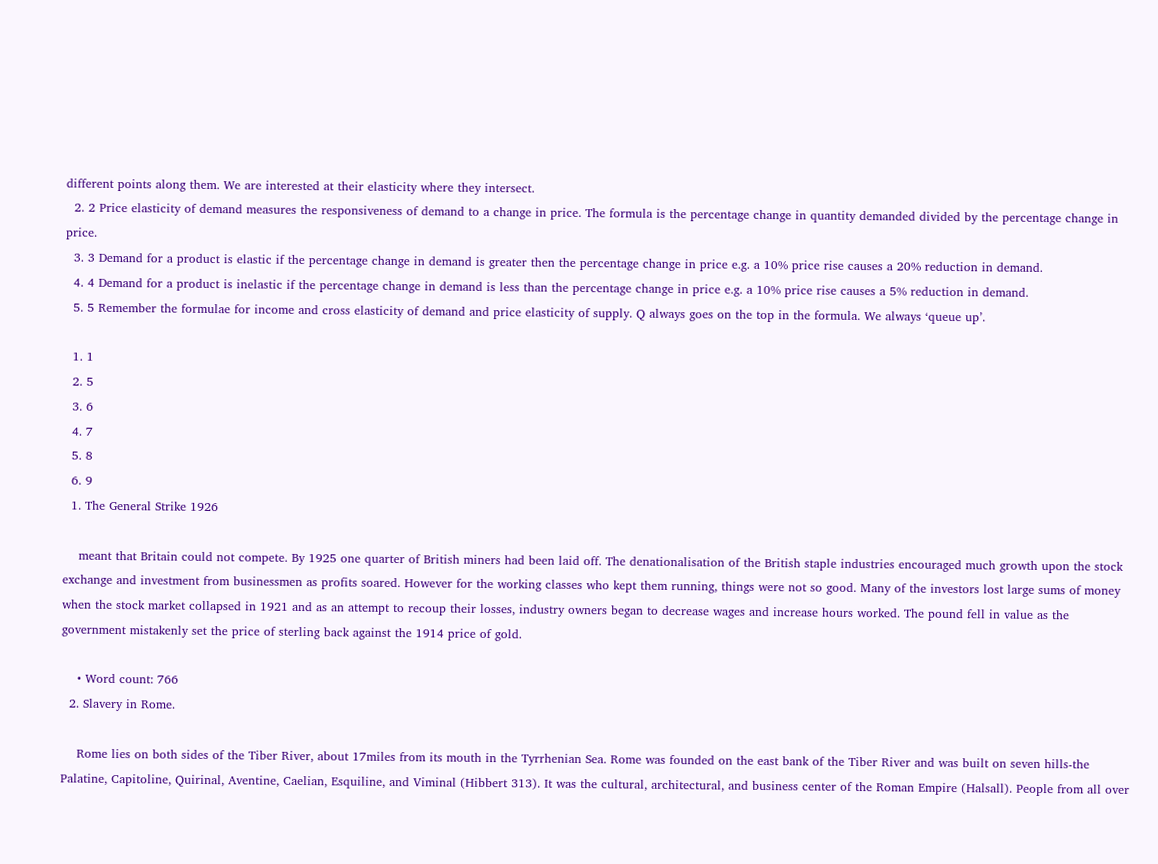different points along them. We are interested at their elasticity where they intersect.
  2. 2 Price elasticity of demand measures the responsiveness of demand to a change in price. The formula is the percentage change in quantity demanded divided by the percentage change in price.
  3. 3 Demand for a product is elastic if the percentage change in demand is greater then the percentage change in price e.g. a 10% price rise causes a 20% reduction in demand.
  4. 4 Demand for a product is inelastic if the percentage change in demand is less than the percentage change in price e.g. a 10% price rise causes a 5% reduction in demand.
  5. 5 Remember the formulae for income and cross elasticity of demand and price elasticity of supply. Q always goes on the top in the formula. We always ‘queue up’.

  1. 1
  2. 5
  3. 6
  4. 7
  5. 8
  6. 9
  1. The General Strike 1926

    meant that Britain could not compete. By 1925 one quarter of British miners had been laid off. The denationalisation of the British staple industries encouraged much growth upon the stock exchange and investment from businessmen as profits soared. However for the working classes who kept them running, things were not so good. Many of the investors lost large sums of money when the stock market collapsed in 1921 and as an attempt to recoup their losses, industry owners began to decrease wages and increase hours worked. The pound fell in value as the government mistakenly set the price of sterling back against the 1914 price of gold.

    • Word count: 766
  2. Slavery in Rome.

    Rome lies on both sides of the Tiber River, about 17miles from its mouth in the Tyrrhenian Sea. Rome was founded on the east bank of the Tiber River and was built on seven hills-the Palatine, Capitoline, Quirinal, Aventine, Caelian, Esquiline, and Viminal (Hibbert 313). It was the cultural, architectural, and business center of the Roman Empire (Halsall). People from all over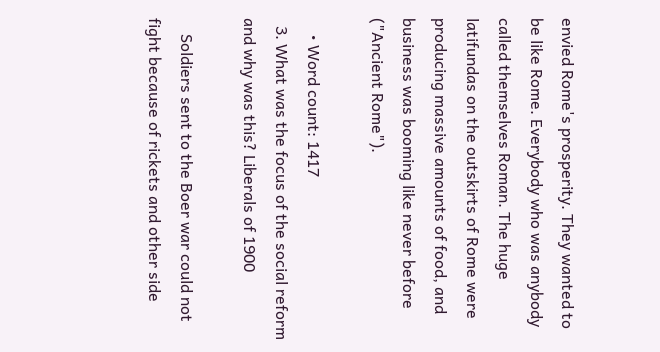envied Rome's prosperity. They wanted to be like Rome. Everybody who was anybody called themselves Roman. The huge latifundas on the outskirts of Rome were producing massive amounts of food, and business was booming like never before ("Ancient Rome").

    • Word count: 1417
  3. What was the focus of the social reform and why was this? Liberals of 1900

    Soldiers sent to the Boer war could not fight because of rickets and other side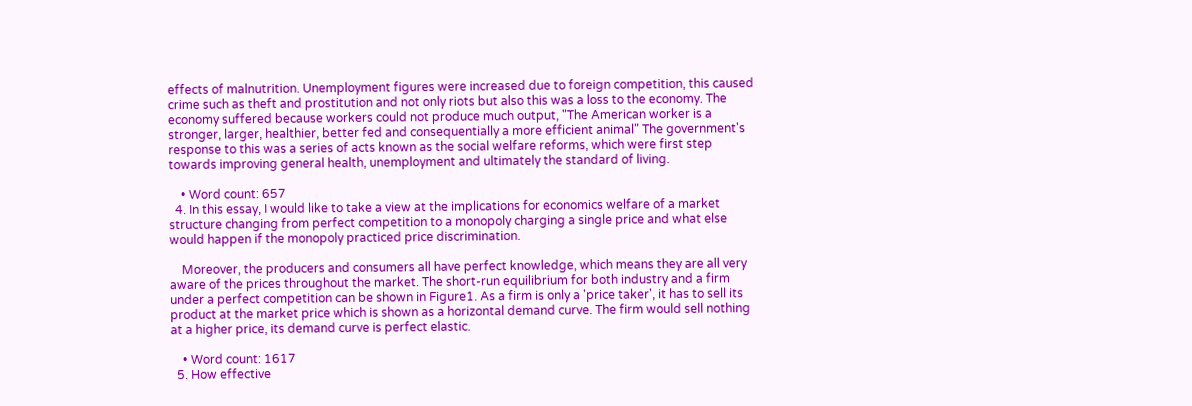effects of malnutrition. Unemployment figures were increased due to foreign competition, this caused crime such as theft and prostitution and not only riots but also this was a loss to the economy. The economy suffered because workers could not produce much output, "The American worker is a stronger, larger, healthier, better fed and consequentially a more efficient animal" The government's response to this was a series of acts known as the social welfare reforms, which were first step towards improving general health, unemployment and ultimately the standard of living.

    • Word count: 657
  4. In this essay, I would like to take a view at the implications for economics welfare of a market structure changing from perfect competition to a monopoly charging a single price and what else would happen if the monopoly practiced price discrimination.

    Moreover, the producers and consumers all have perfect knowledge, which means they are all very aware of the prices throughout the market. The short-run equilibrium for both industry and a firm under a perfect competition can be shown in Figure1. As a firm is only a 'price taker', it has to sell its product at the market price which is shown as a horizontal demand curve. The firm would sell nothing at a higher price, its demand curve is perfect elastic.

    • Word count: 1617
  5. How effective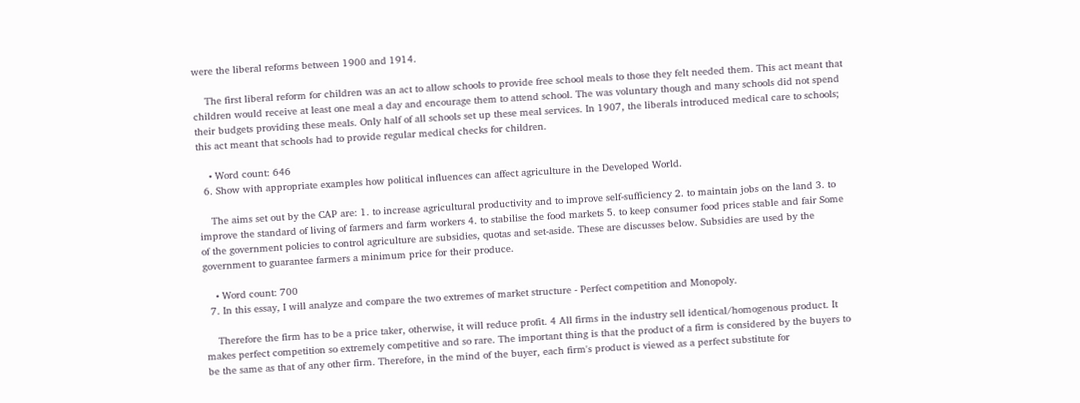were the liberal reforms between 1900 and 1914.

    The first liberal reform for children was an act to allow schools to provide free school meals to those they felt needed them. This act meant that children would receive at least one meal a day and encourage them to attend school. The was voluntary though and many schools did not spend their budgets providing these meals. Only half of all schools set up these meal services. In 1907, the liberals introduced medical care to schools; this act meant that schools had to provide regular medical checks for children.

    • Word count: 646
  6. Show with appropriate examples how political influences can affect agriculture in the Developed World.

    The aims set out by the CAP are: 1. to increase agricultural productivity and to improve self-sufficiency 2. to maintain jobs on the land 3. to improve the standard of living of farmers and farm workers 4. to stabilise the food markets 5. to keep consumer food prices stable and fair Some of the government policies to control agriculture are subsidies, quotas and set-aside. These are discusses below. Subsidies are used by the government to guarantee farmers a minimum price for their produce.

    • Word count: 700
  7. In this essay, I will analyze and compare the two extremes of market structure - Perfect competition and Monopoly.

    Therefore the firm has to be a price taker, otherwise, it will reduce profit. 4 All firms in the industry sell identical/homogenous product. It makes perfect competition so extremely competitive and so rare. The important thing is that the product of a firm is considered by the buyers to be the same as that of any other firm. Therefore, in the mind of the buyer, each firm's product is viewed as a perfect substitute for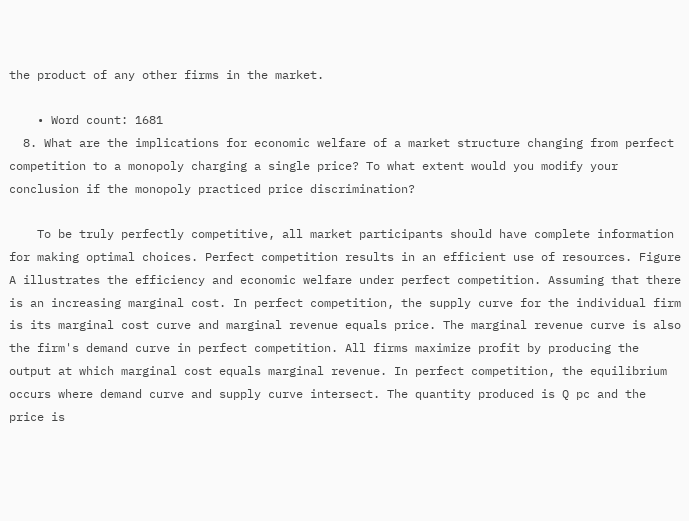the product of any other firms in the market.

    • Word count: 1681
  8. What are the implications for economic welfare of a market structure changing from perfect competition to a monopoly charging a single price? To what extent would you modify your conclusion if the monopoly practiced price discrimination?

    To be truly perfectly competitive, all market participants should have complete information for making optimal choices. Perfect competition results in an efficient use of resources. Figure A illustrates the efficiency and economic welfare under perfect competition. Assuming that there is an increasing marginal cost. In perfect competition, the supply curve for the individual firm is its marginal cost curve and marginal revenue equals price. The marginal revenue curve is also the firm's demand curve in perfect competition. All firms maximize profit by producing the output at which marginal cost equals marginal revenue. In perfect competition, the equilibrium occurs where demand curve and supply curve intersect. The quantity produced is Q pc and the price is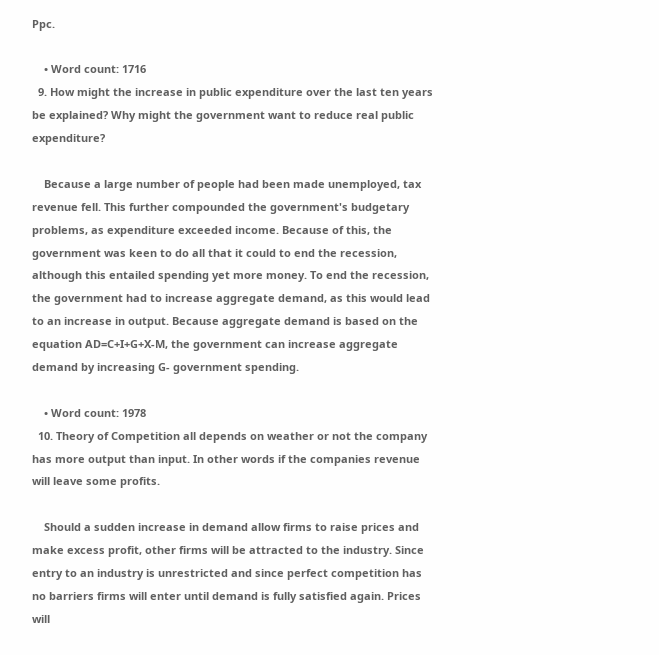Ppc.

    • Word count: 1716
  9. How might the increase in public expenditure over the last ten years be explained? Why might the government want to reduce real public expenditure?

    Because a large number of people had been made unemployed, tax revenue fell. This further compounded the government's budgetary problems, as expenditure exceeded income. Because of this, the government was keen to do all that it could to end the recession, although this entailed spending yet more money. To end the recession, the government had to increase aggregate demand, as this would lead to an increase in output. Because aggregate demand is based on the equation AD=C+I+G+X-M, the government can increase aggregate demand by increasing G- government spending.

    • Word count: 1978
  10. Theory of Competition all depends on weather or not the company has more output than input. In other words if the companies revenue will leave some profits.

    Should a sudden increase in demand allow firms to raise prices and make excess profit, other firms will be attracted to the industry. Since entry to an industry is unrestricted and since perfect competition has no barriers firms will enter until demand is fully satisfied again. Prices will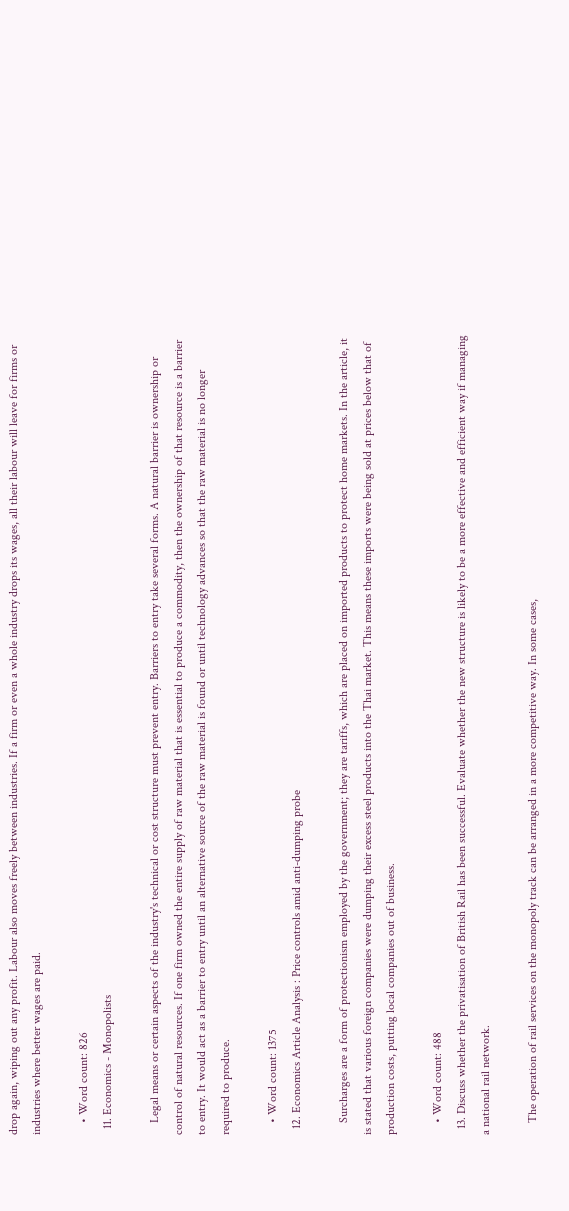drop again, wiping out any profit. Labour also moves freely between industries. If a firm or even a whole industry drops its wages, all their labour will leave for firms or industries where better wages are paid.

    • Word count: 826
  11. Economics - Monopolists

    Legal means or certain aspects of the industry's technical or cost structure must prevent entry. Barriers to entry take several forms. A natural barrier is ownership or control of natural resources. If one firm owned the entire supply of raw material that is essential to produce a commodity, then the ownership of that resource is a barrier to entry. It would act as a barrier to entry until an alternative source of the raw material is found or until technology advances so that the raw material is no longer required to produce.

    • Word count: 1375
  12. Economics Article Analysis : Price controls amid anti-dumping probe

    Surcharges are a form of protectionism employed by the government; they are tariffs, which are placed on imported products to protect home markets. In the article, it is stated that various foreign companies were dumping their excess steel products into the Thai market. This means these imports were being sold at prices below that of production costs, putting local companies out of business.

    • Word count: 488
  13. Discuss whether the privatisation of British Rail has been successful. Evaluate whether the new structure is likely to be a more effective and efficient way if managing a national rail network.

    The operation of rail services on the monopoly track can be arranged in a more competitive way. In some cases,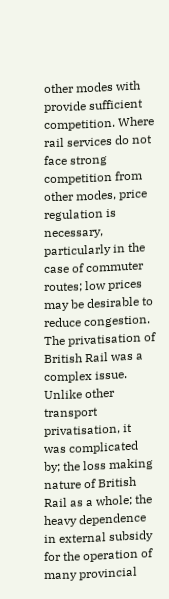other modes with provide sufficient competition. Where rail services do not face strong competition from other modes, price regulation is necessary, particularly in the case of commuter routes; low prices may be desirable to reduce congestion. The privatisation of British Rail was a complex issue. Unlike other transport privatisation, it was complicated by; the loss making nature of British Rail as a whole; the heavy dependence in external subsidy for the operation of many provincial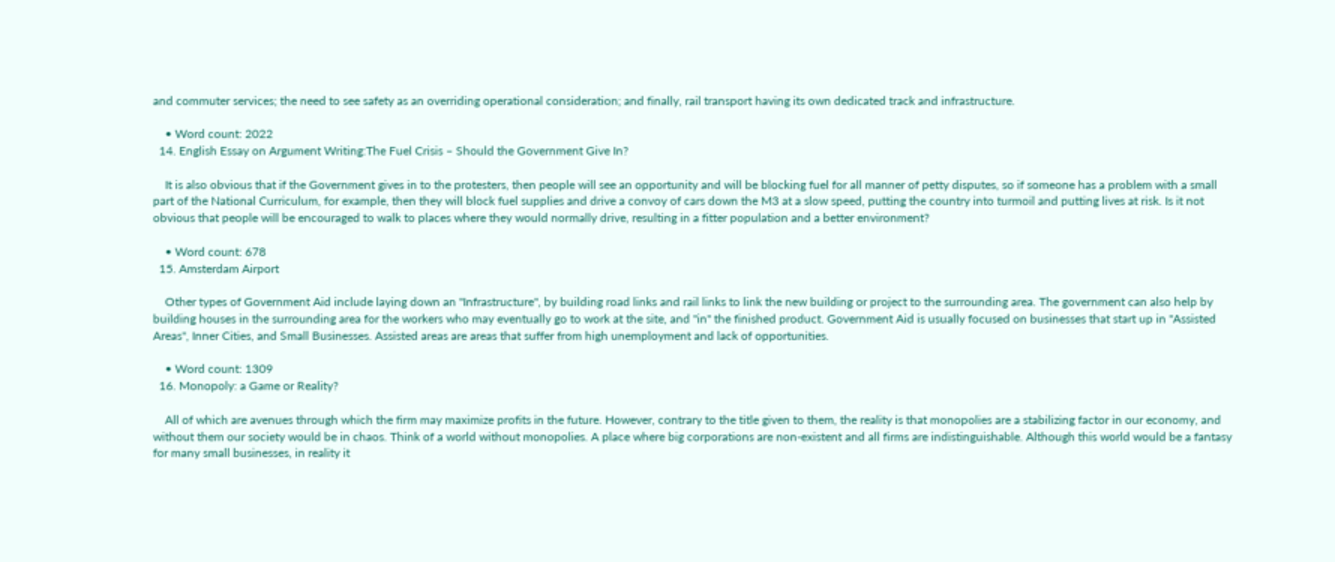and commuter services; the need to see safety as an overriding operational consideration; and finally, rail transport having its own dedicated track and infrastructure.

    • Word count: 2022
  14. English Essay on Argument Writing:The Fuel Crisis – Should the Government Give In?

    It is also obvious that if the Government gives in to the protesters, then people will see an opportunity and will be blocking fuel for all manner of petty disputes, so if someone has a problem with a small part of the National Curriculum, for example, then they will block fuel supplies and drive a convoy of cars down the M3 at a slow speed, putting the country into turmoil and putting lives at risk. Is it not obvious that people will be encouraged to walk to places where they would normally drive, resulting in a fitter population and a better environment?

    • Word count: 678
  15. Amsterdam Airport

    Other types of Government Aid include laying down an "Infrastructure", by building road links and rail links to link the new building or project to the surrounding area. The government can also help by building houses in the surrounding area for the workers who may eventually go to work at the site, and "in" the finished product. Government Aid is usually focused on businesses that start up in "Assisted Areas", Inner Cities, and Small Businesses. Assisted areas are areas that suffer from high unemployment and lack of opportunities.

    • Word count: 1309
  16. Monopoly: a Game or Reality?

    All of which are avenues through which the firm may maximize profits in the future. However, contrary to the title given to them, the reality is that monopolies are a stabilizing factor in our economy, and without them our society would be in chaos. Think of a world without monopolies. A place where big corporations are non-existent and all firms are indistinguishable. Although this world would be a fantasy for many small businesses, in reality it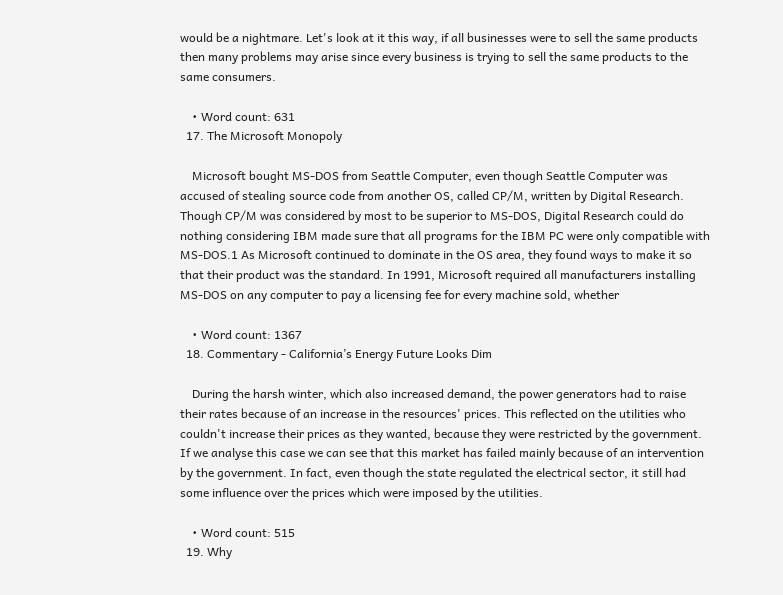would be a nightmare. Let's look at it this way, if all businesses were to sell the same products then many problems may arise since every business is trying to sell the same products to the same consumers.

    • Word count: 631
  17. The Microsoft Monopoly

    Microsoft bought MS-DOS from Seattle Computer, even though Seattle Computer was accused of stealing source code from another OS, called CP/M, written by Digital Research. Though CP/M was considered by most to be superior to MS-DOS, Digital Research could do nothing considering IBM made sure that all programs for the IBM PC were only compatible with MS-DOS.1 As Microsoft continued to dominate in the OS area, they found ways to make it so that their product was the standard. In 1991, Microsoft required all manufacturers installing MS-DOS on any computer to pay a licensing fee for every machine sold, whether

    • Word count: 1367
  18. Commentary - California’s Energy Future Looks Dim

    During the harsh winter, which also increased demand, the power generators had to raise their rates because of an increase in the resources' prices. This reflected on the utilities who couldn't increase their prices as they wanted, because they were restricted by the government. If we analyse this case we can see that this market has failed mainly because of an intervention by the government. In fact, even though the state regulated the electrical sector, it still had some influence over the prices which were imposed by the utilities.

    • Word count: 515
  19. Why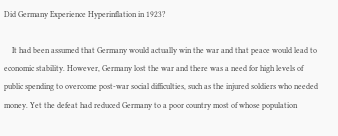Did Germany Experience Hyperinflation in 1923?

    It had been assumed that Germany would actually win the war and that peace would lead to economic stability. However, Germany lost the war and there was a need for high levels of public spending to overcome post-war social difficulties, such as the injured soldiers who needed money. Yet the defeat had reduced Germany to a poor country most of whose population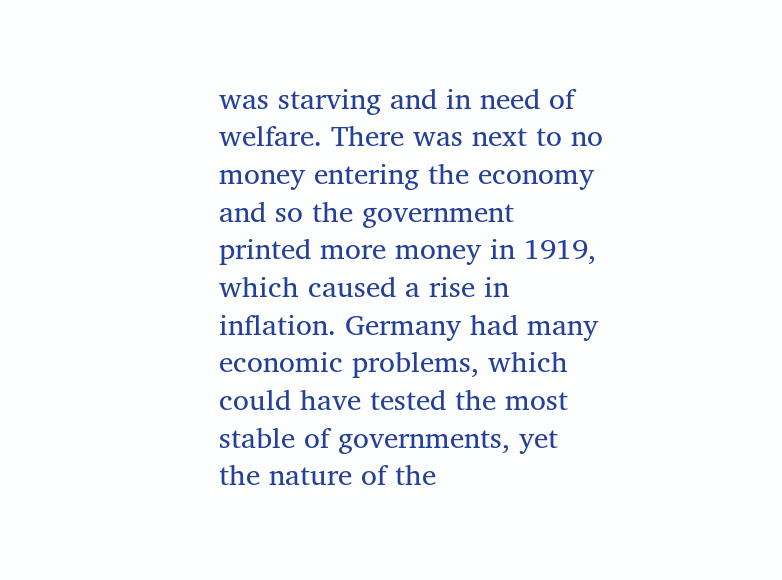was starving and in need of welfare. There was next to no money entering the economy and so the government printed more money in 1919, which caused a rise in inflation. Germany had many economic problems, which could have tested the most stable of governments, yet the nature of the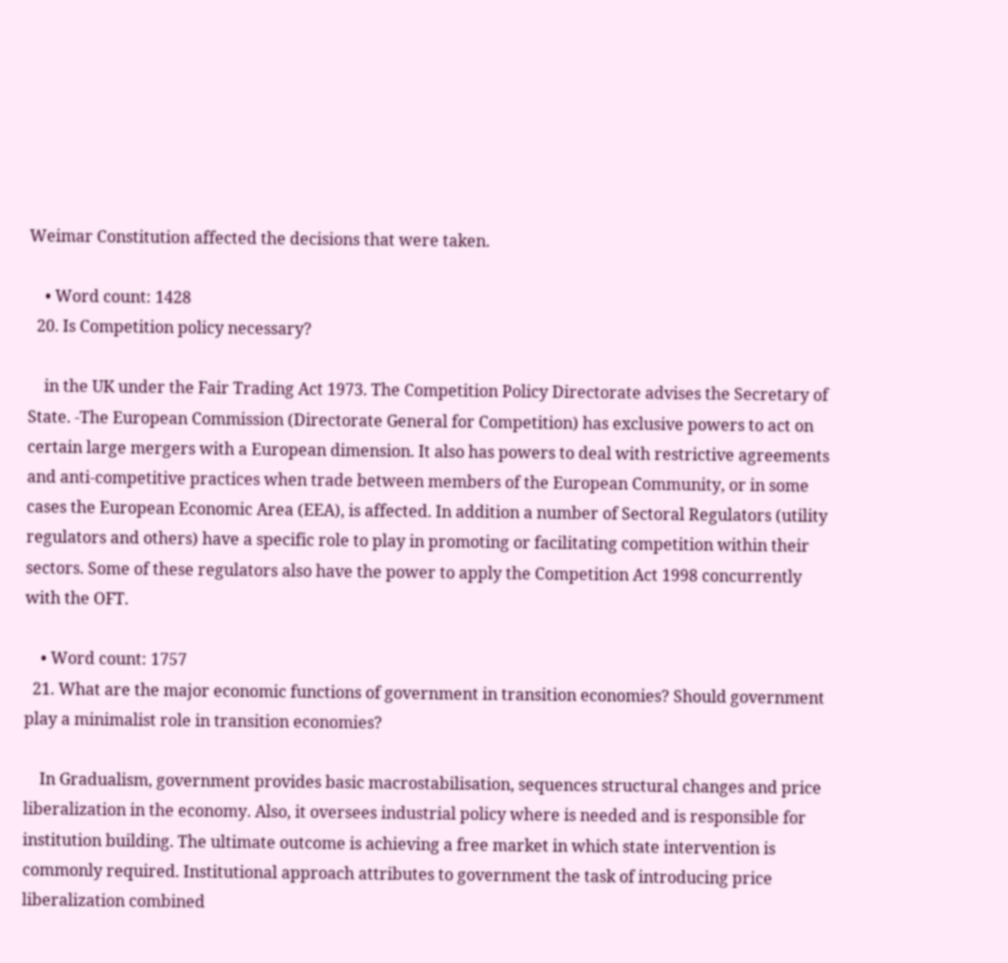Weimar Constitution affected the decisions that were taken.

    • Word count: 1428
  20. Is Competition policy necessary?

    in the UK under the Fair Trading Act 1973. The Competition Policy Directorate advises the Secretary of State. -The European Commission (Directorate General for Competition) has exclusive powers to act on certain large mergers with a European dimension. It also has powers to deal with restrictive agreements and anti-competitive practices when trade between members of the European Community, or in some cases the European Economic Area (EEA), is affected. In addition a number of Sectoral Regulators (utility regulators and others) have a specific role to play in promoting or facilitating competition within their sectors. Some of these regulators also have the power to apply the Competition Act 1998 concurrently with the OFT.

    • Word count: 1757
  21. What are the major economic functions of government in transition economies? Should government play a minimalist role in transition economies?

    In Gradualism, government provides basic macrostabilisation, sequences structural changes and price liberalization in the economy. Also, it oversees industrial policy where is needed and is responsible for institution building. The ultimate outcome is achieving a free market in which state intervention is commonly required. Institutional approach attributes to government the task of introducing price liberalization combined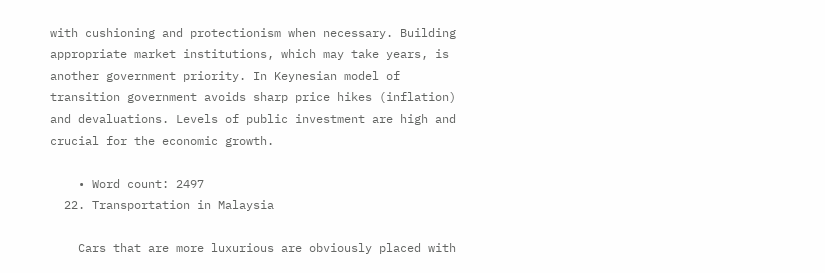with cushioning and protectionism when necessary. Building appropriate market institutions, which may take years, is another government priority. In Keynesian model of transition government avoids sharp price hikes (inflation) and devaluations. Levels of public investment are high and crucial for the economic growth.

    • Word count: 2497
  22. Transportation in Malaysia

    Cars that are more luxurious are obviously placed with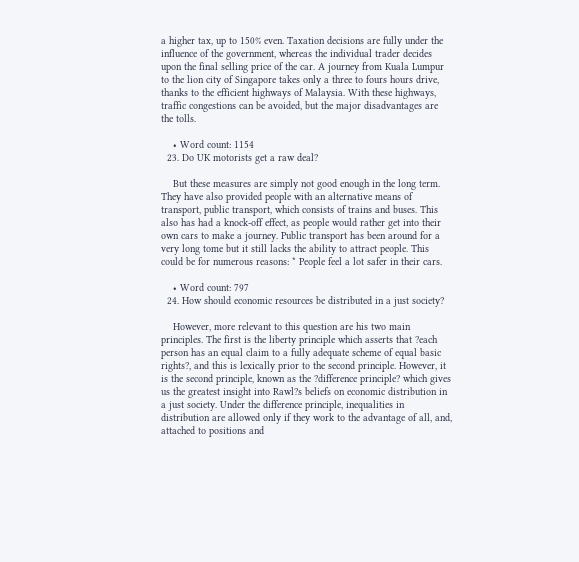a higher tax, up to 150% even. Taxation decisions are fully under the influence of the government, whereas the individual trader decides upon the final selling price of the car. A journey from Kuala Lumpur to the lion city of Singapore takes only a three to fours hours drive, thanks to the efficient highways of Malaysia. With these highways, traffic congestions can be avoided, but the major disadvantages are the tolls.

    • Word count: 1154
  23. Do UK motorists get a raw deal?

    But these measures are simply not good enough in the long term. They have also provided people with an alternative means of transport, public transport, which consists of trains and buses. This also has had a knock-off effect, as people would rather get into their own cars to make a journey. Public transport has been around for a very long tome but it still lacks the ability to attract people. This could be for numerous reasons: * People feel a lot safer in their cars.

    • Word count: 797
  24. How should economic resources be distributed in a just society?

    However, more relevant to this question are his two main principles. The first is the liberty principle which asserts that ?each person has an equal claim to a fully adequate scheme of equal basic rights?, and this is lexically prior to the second principle. However, it is the second principle, known as the ?difference principle? which gives us the greatest insight into Rawl?s beliefs on economic distribution in a just society. Under the difference principle, inequalities in distribution are allowed only if they work to the advantage of all, and, attached to positions and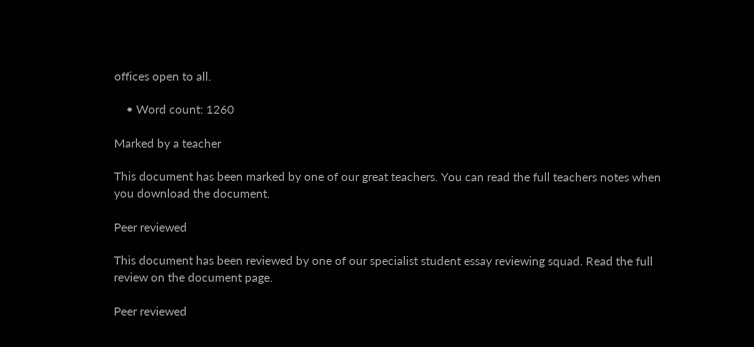offices open to all.

    • Word count: 1260

Marked by a teacher

This document has been marked by one of our great teachers. You can read the full teachers notes when you download the document.

Peer reviewed

This document has been reviewed by one of our specialist student essay reviewing squad. Read the full review on the document page.

Peer reviewed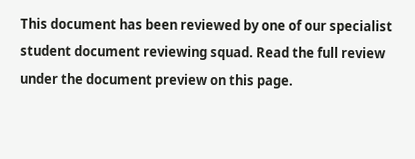This document has been reviewed by one of our specialist student document reviewing squad. Read the full review under the document preview on this page.